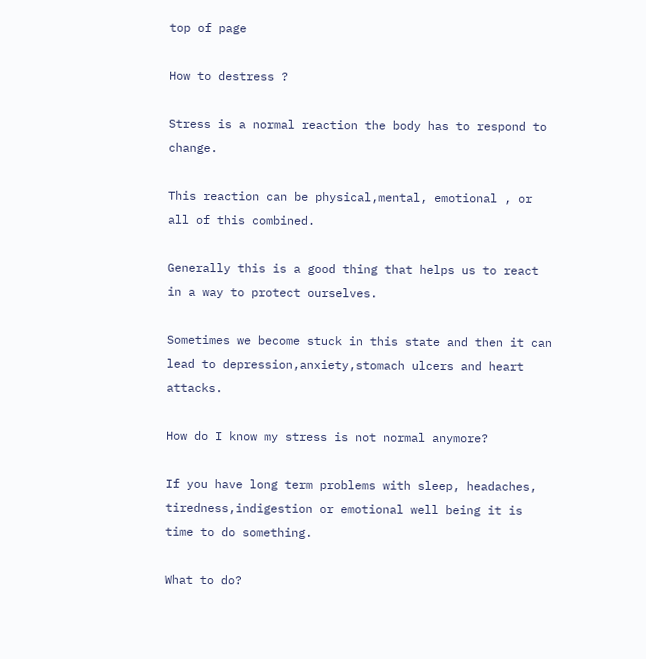top of page

How to destress ?

Stress is a normal reaction the body has to respond to change.

This reaction can be physical,mental, emotional , or all of this combined.

Generally this is a good thing that helps us to react in a way to protect ourselves.

Sometimes we become stuck in this state and then it can lead to depression,anxiety,stomach ulcers and heart attacks.

How do I know my stress is not normal anymore?

If you have long term problems with sleep, headaches, tiredness,indigestion or emotional well being it is time to do something.

What to do?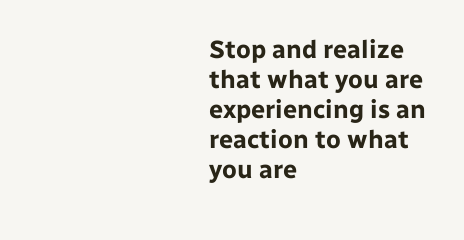Stop and realize that what you are experiencing is an reaction to what you are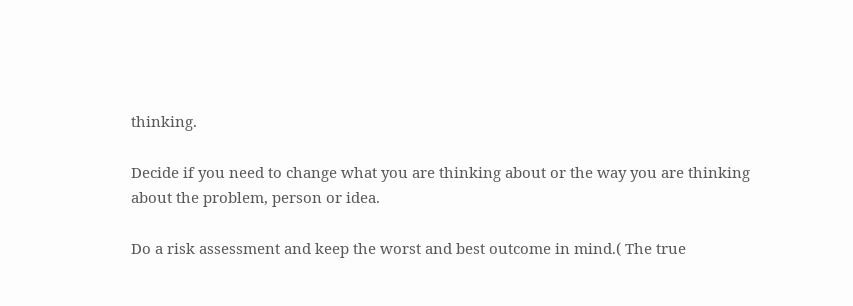thinking.

Decide if you need to change what you are thinking about or the way you are thinking about the problem, person or idea.

Do a risk assessment and keep the worst and best outcome in mind.( The true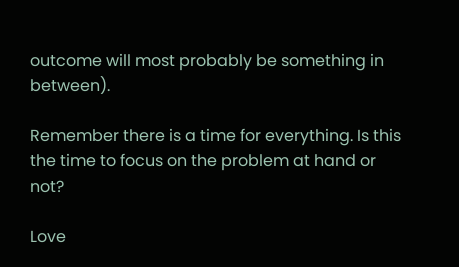outcome will most probably be something in between).

Remember there is a time for everything. Is this the time to focus on the problem at hand or not?

Love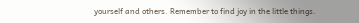yourself and others. Remember to find joy in the little things.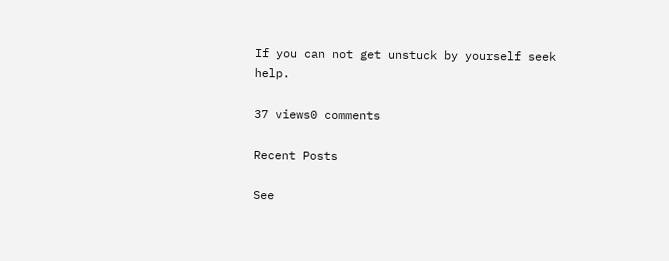If you can not get unstuck by yourself seek help.

37 views0 comments

Recent Posts

See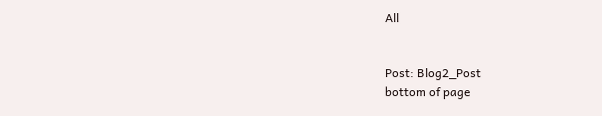All


Post: Blog2_Post
bottom of page